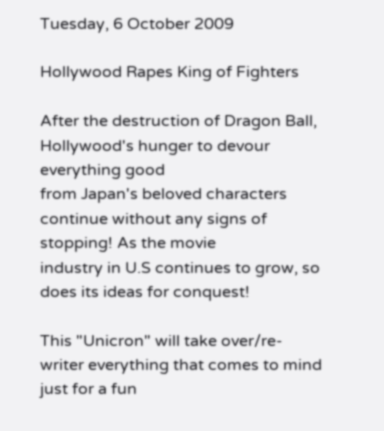Tuesday, 6 October 2009

Hollywood Rapes King of Fighters

After the destruction of Dragon Ball, Hollywood's hunger to devour everything good
from Japan's beloved characters continue without any signs of stopping! As the movie
industry in U.S continues to grow, so does its ideas for conquest!

This "Unicron" will take over/re-writer everything that comes to mind just for a fun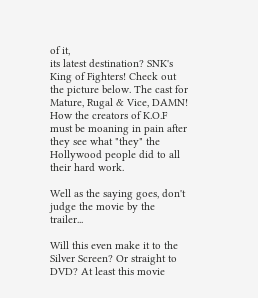of it,
its latest destination? SNK's King of Fighters! Check out the picture below. The cast for
Mature, Rugal & Vice, DAMN! How the creators of K.O.F must be moaning in pain after
they see what "they" the Hollywood people did to all their hard work.

Well as the saying goes, don't judge the movie by the trailer...

Will this even make it to the Silver Screen? Or straight to DVD? At least this movie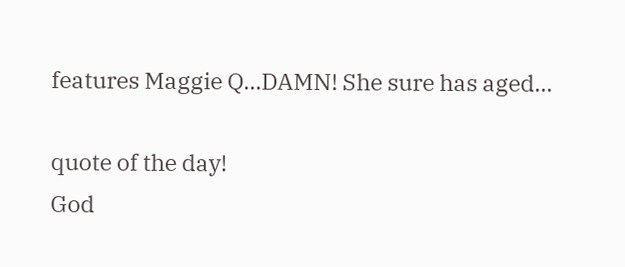features Maggie Q...DAMN! She sure has aged...

quote of the day!
God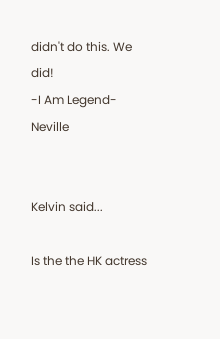didn't do this. We did!
-I Am Legend- Neville


Kelvin said...

Is the the HK actress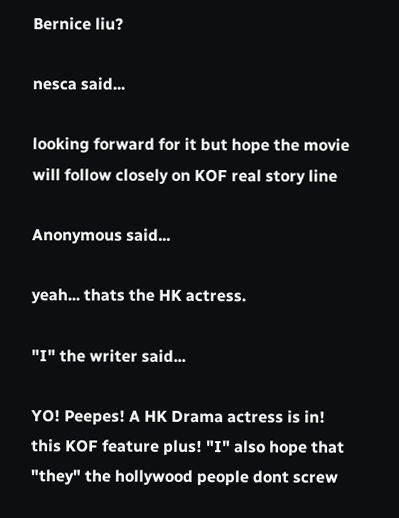Bernice liu?

nesca said...

looking forward for it but hope the movie will follow closely on KOF real story line

Anonymous said...

yeah... thats the HK actress.

"I" the writer said...

YO! Peepes! A HK Drama actress is in! this KOF feature plus! "I" also hope that "they" the hollywood people dont screw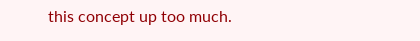this concept up too much.